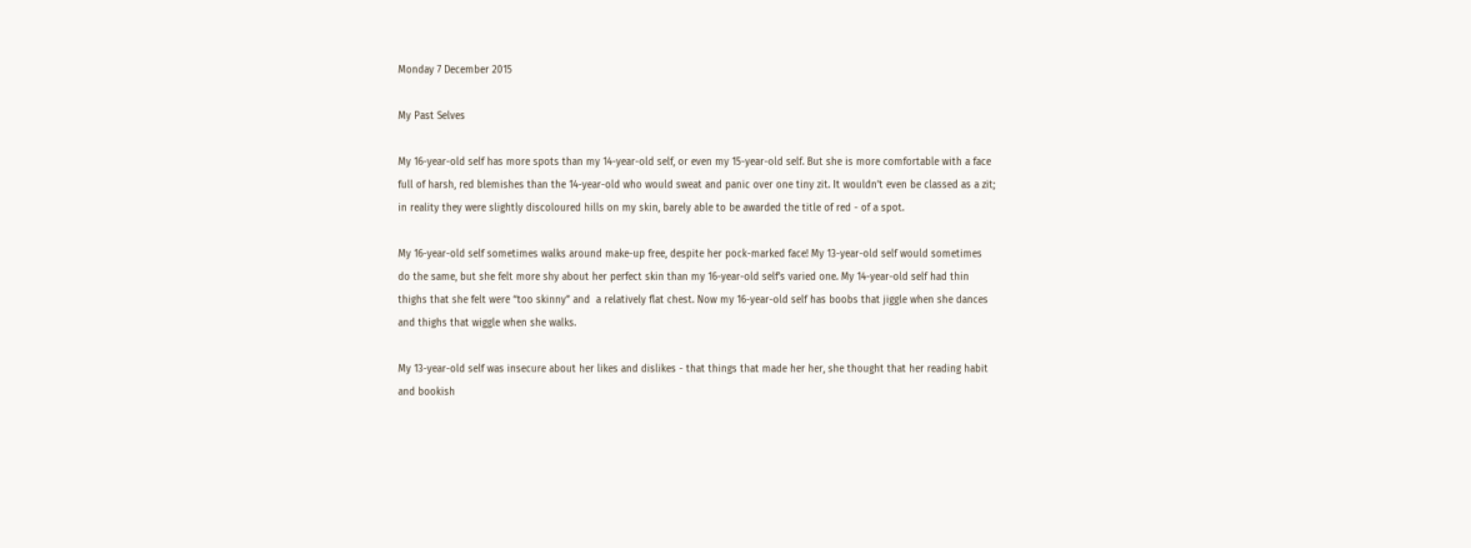Monday 7 December 2015

My Past Selves

My 16-year-old self has more spots than my 14-year-old self, or even my 15-year-old self. But she is more comfortable with a face full of harsh, red blemishes than the 14-year-old who would sweat and panic over one tiny zit. It wouldn’t even be classed as a zit; in reality they were slightly discoloured hills on my skin, barely able to be awarded the title of red - of a spot.

My 16-year-old self sometimes walks around make-up free, despite her pock-marked face! My 13-year-old self would sometimes do the same, but she felt more shy about her perfect skin than my 16-year-old self’s varied one. My 14-year-old self had thin thighs that she felt were “too skinny” and  a relatively flat chest. Now my 16-year-old self has boobs that jiggle when she dances and thighs that wiggle when she walks.

My 13-year-old self was insecure about her likes and dislikes - that things that made her her, she thought that her reading habit and bookish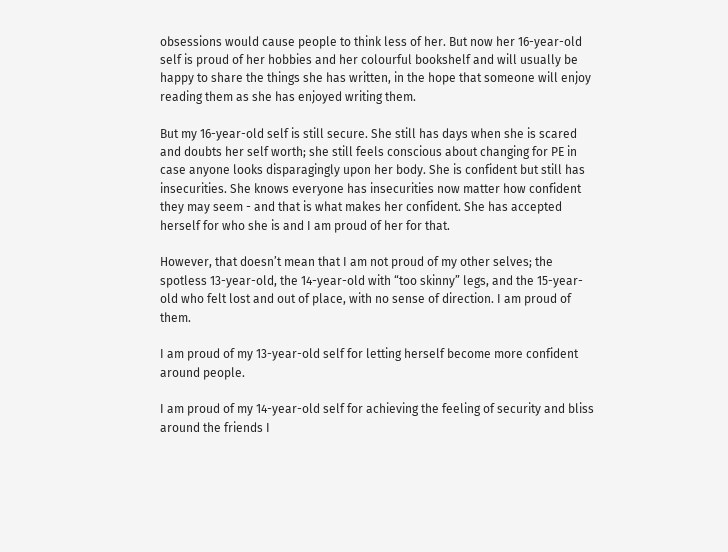obsessions would cause people to think less of her. But now her 16-year-old self is proud of her hobbies and her colourful bookshelf and will usually be happy to share the things she has written, in the hope that someone will enjoy reading them as she has enjoyed writing them.

But my 16-year-old self is still secure. She still has days when she is scared and doubts her self worth; she still feels conscious about changing for PE in case anyone looks disparagingly upon her body. She is confident but still has insecurities. She knows everyone has insecurities now matter how confident they may seem - and that is what makes her confident. She has accepted herself for who she is and I am proud of her for that.

However, that doesn’t mean that I am not proud of my other selves; the spotless 13-year-old, the 14-year-old with “too skinny” legs, and the 15-year-old who felt lost and out of place, with no sense of direction. I am proud of them.

I am proud of my 13-year-old self for letting herself become more confident around people.

I am proud of my 14-year-old self for achieving the feeling of security and bliss around the friends I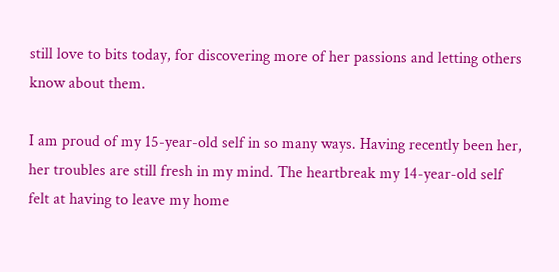still love to bits today, for discovering more of her passions and letting others know about them.

I am proud of my 15-year-old self in so many ways. Having recently been her, her troubles are still fresh in my mind. The heartbreak my 14-year-old self felt at having to leave my home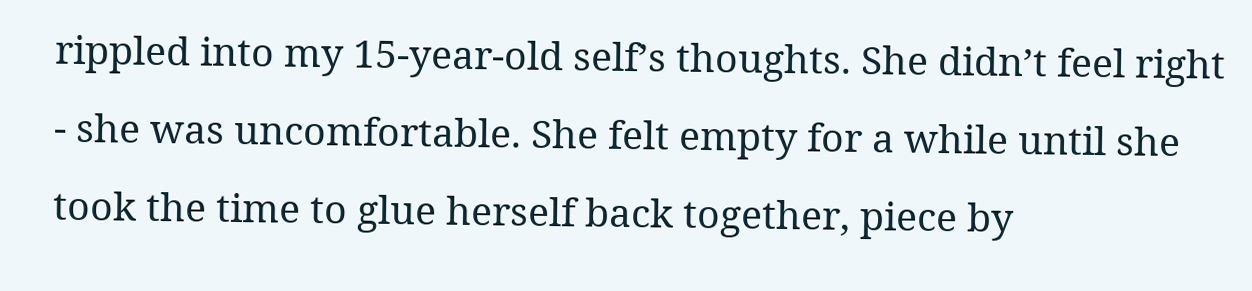rippled into my 15-year-old self’s thoughts. She didn’t feel right - she was uncomfortable. She felt empty for a while until she took the time to glue herself back together, piece by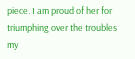piece. I am proud of her for triumphing over the troubles my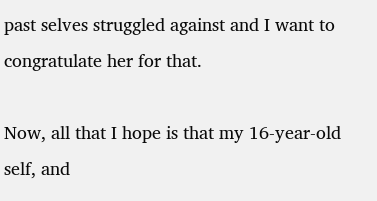past selves struggled against and I want to congratulate her for that.

Now, all that I hope is that my 16-year-old self, and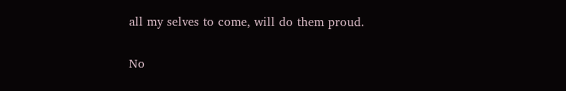all my selves to come, will do them proud.

No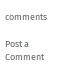comments

Post a Comment